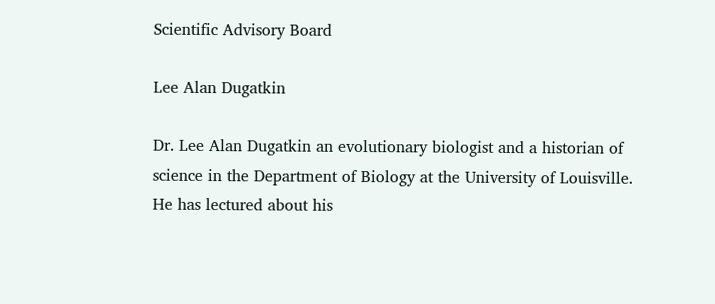Scientific Advisory Board

Lee Alan Dugatkin

Dr. Lee Alan Dugatkin an evolutionary biologist and a historian of science in the Department of Biology at the University of Louisville. He has lectured about his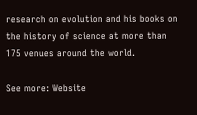research on evolution and his books on the history of science at more than 175 venues around the world.

See more: Website